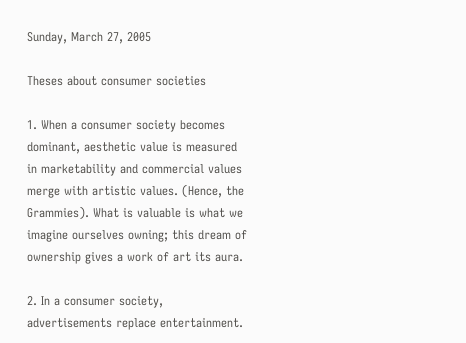Sunday, March 27, 2005

Theses about consumer societies

1. When a consumer society becomes dominant, aesthetic value is measured in marketability and commercial values merge with artistic values. (Hence, the Grammies). What is valuable is what we imagine ourselves owning; this dream of ownership gives a work of art its aura.

2. In a consumer society, advertisements replace entertainment.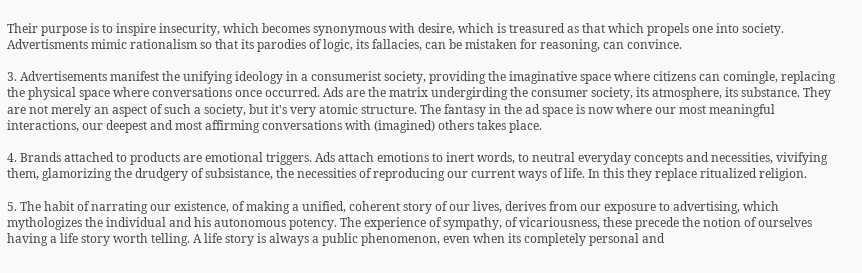Their purpose is to inspire insecurity, which becomes synonymous with desire, which is treasured as that which propels one into society. Advertisments mimic rationalism so that its parodies of logic, its fallacies, can be mistaken for reasoning, can convince.

3. Advertisements manifest the unifying ideology in a consumerist society, providing the imaginative space where citizens can comingle, replacing the physical space where conversations once occurred. Ads are the matrix undergirding the consumer society, its atmosphere, its substance. They are not merely an aspect of such a society, but it's very atomic structure. The fantasy in the ad space is now where our most meaningful interactions, our deepest and most affirming conversations with (imagined) others takes place.

4. Brands attached to products are emotional triggers. Ads attach emotions to inert words, to neutral everyday concepts and necessities, vivifying them, glamorizing the drudgery of subsistance, the necessities of reproducing our current ways of life. In this they replace ritualized religion.

5. The habit of narrating our existence, of making a unified, coherent story of our lives, derives from our exposure to advertising, which mythologizes the individual and his autonomous potency. The experience of sympathy, of vicariousness, these precede the notion of ourselves having a life story worth telling. A life story is always a public phenomenon, even when its completely personal and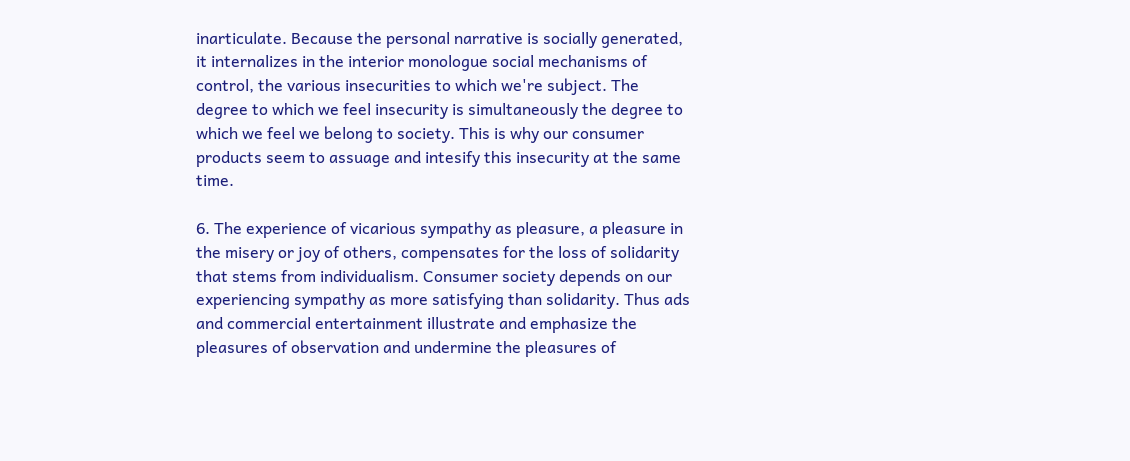inarticulate. Because the personal narrative is socially generated, it internalizes in the interior monologue social mechanisms of control, the various insecurities to which we're subject. The degree to which we feel insecurity is simultaneously the degree to which we feel we belong to society. This is why our consumer products seem to assuage and intesify this insecurity at the same time.

6. The experience of vicarious sympathy as pleasure, a pleasure in the misery or joy of others, compensates for the loss of solidarity that stems from individualism. Consumer society depends on our experiencing sympathy as more satisfying than solidarity. Thus ads and commercial entertainment illustrate and emphasize the pleasures of observation and undermine the pleasures of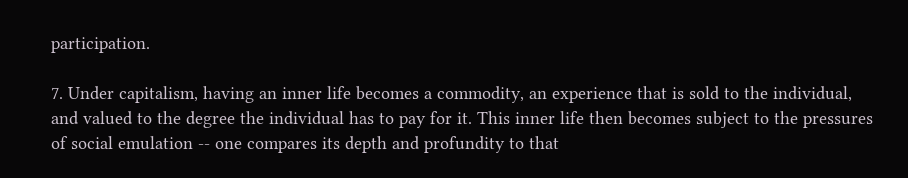participation.

7. Under capitalism, having an inner life becomes a commodity, an experience that is sold to the individual, and valued to the degree the individual has to pay for it. This inner life then becomes subject to the pressures of social emulation -- one compares its depth and profundity to that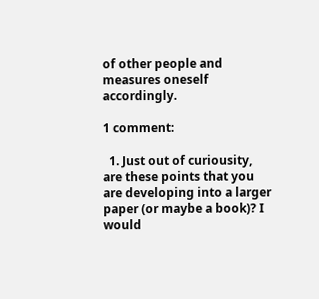of other people and measures oneself accordingly.

1 comment:

  1. Just out of curiousity, are these points that you are developing into a larger paper (or maybe a book)? I would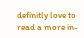definitly love to read a more in-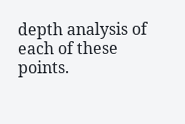depth analysis of each of these points.